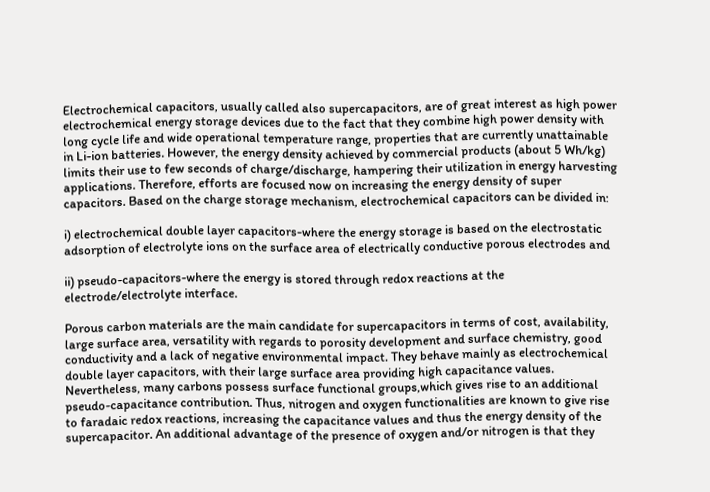Electrochemical capacitors, usually called also supercapacitors, are of great interest as high power electrochemical energy storage devices due to the fact that they combine high power density with long cycle life and wide operational temperature range, properties that are currently unattainable in Li-ion batteries. However, the energy density achieved by commercial products (about 5 Wh/kg) limits their use to few seconds of charge/discharge, hampering their utilization in energy harvesting applications. Therefore, efforts are focused now on increasing the energy density of super capacitors. Based on the charge storage mechanism, electrochemical capacitors can be divided in:

i) electrochemical double layer capacitors-where the energy storage is based on the electrostatic adsorption of electrolyte ions on the surface area of electrically conductive porous electrodes and

ii) pseudo-capacitors-where the energy is stored through redox reactions at the electrode/electrolyte interface.

Porous carbon materials are the main candidate for supercapacitors in terms of cost, availability, large surface area, versatility with regards to porosity development and surface chemistry, good conductivity and a lack of negative environmental impact. They behave mainly as electrochemical double layer capacitors, with their large surface area providing high capacitance values. Nevertheless, many carbons possess surface functional groups,which gives rise to an additional pseudo-capacitance contribution. Thus, nitrogen and oxygen functionalities are known to give rise to faradaic redox reactions, increasing the capacitance values and thus the energy density of the supercapacitor. An additional advantage of the presence of oxygen and/or nitrogen is that they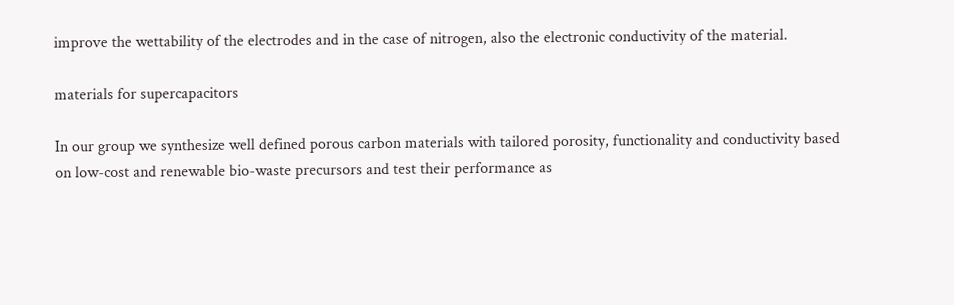improve the wettability of the electrodes and in the case of nitrogen, also the electronic conductivity of the material.

materials for supercapacitors

In our group we synthesize well defined porous carbon materials with tailored porosity, functionality and conductivity based on low-cost and renewable bio-waste precursors and test their performance as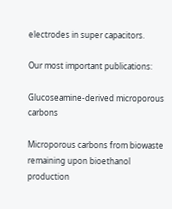electrodes in super capacitors.

Our most important publications:

Glucoseamine-derived microporous carbons

Microporous carbons from biowaste remaining upon bioethanol production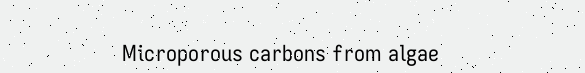Microporous carbons from algae